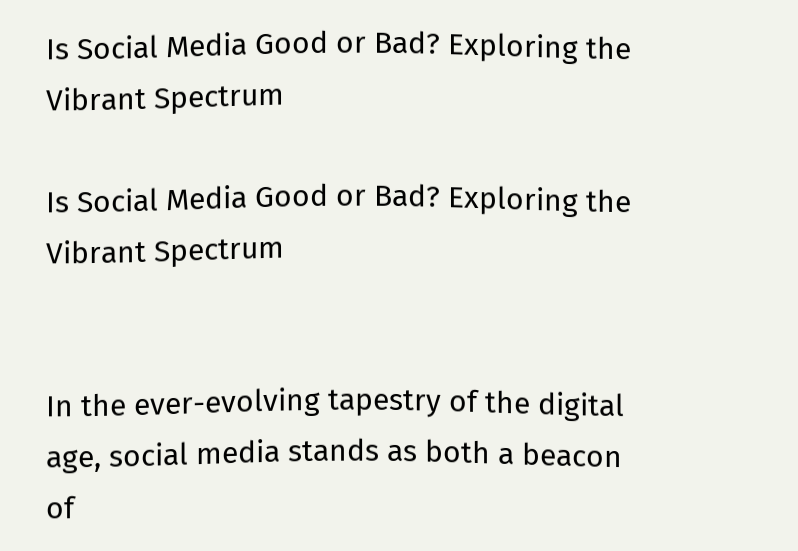Is Social Media Good or Bad? Exploring the Vibrant Spectrum

Is Social Media Good or Bad? Exploring the Vibrant Spectrum


In the ever-evolving tapestry of the digital age, social media stands as both a beacon of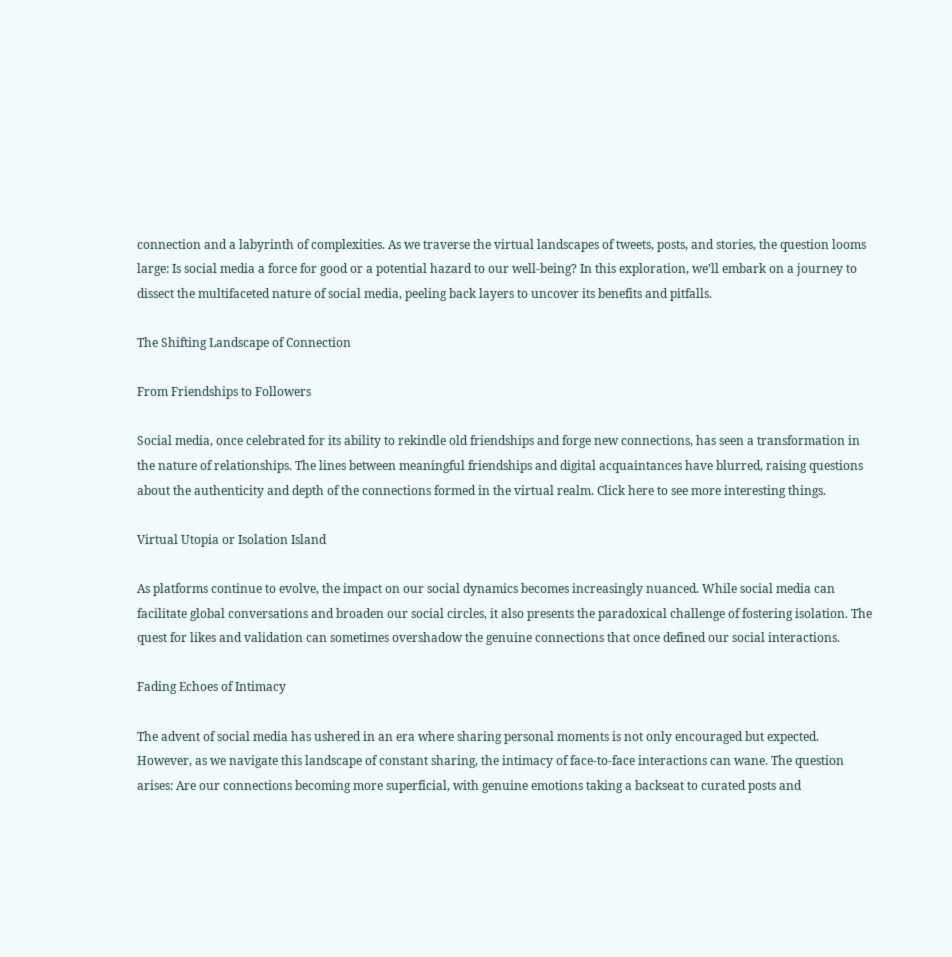connection and a labyrinth of complexities. As we traverse the virtual landscapes of tweets, posts, and stories, the question looms large: Is social media a force for good or a potential hazard to our well-being? In this exploration, we’ll embark on a journey to dissect the multifaceted nature of social media, peeling back layers to uncover its benefits and pitfalls.

The Shifting Landscape of Connection

From Friendships to Followers

Social media, once celebrated for its ability to rekindle old friendships and forge new connections, has seen a transformation in the nature of relationships. The lines between meaningful friendships and digital acquaintances have blurred, raising questions about the authenticity and depth of the connections formed in the virtual realm. Click here to see more interesting things.

Virtual Utopia or Isolation Island

As platforms continue to evolve, the impact on our social dynamics becomes increasingly nuanced. While social media can facilitate global conversations and broaden our social circles, it also presents the paradoxical challenge of fostering isolation. The quest for likes and validation can sometimes overshadow the genuine connections that once defined our social interactions.

Fading Echoes of Intimacy

The advent of social media has ushered in an era where sharing personal moments is not only encouraged but expected. However, as we navigate this landscape of constant sharing, the intimacy of face-to-face interactions can wane. The question arises: Are our connections becoming more superficial, with genuine emotions taking a backseat to curated posts and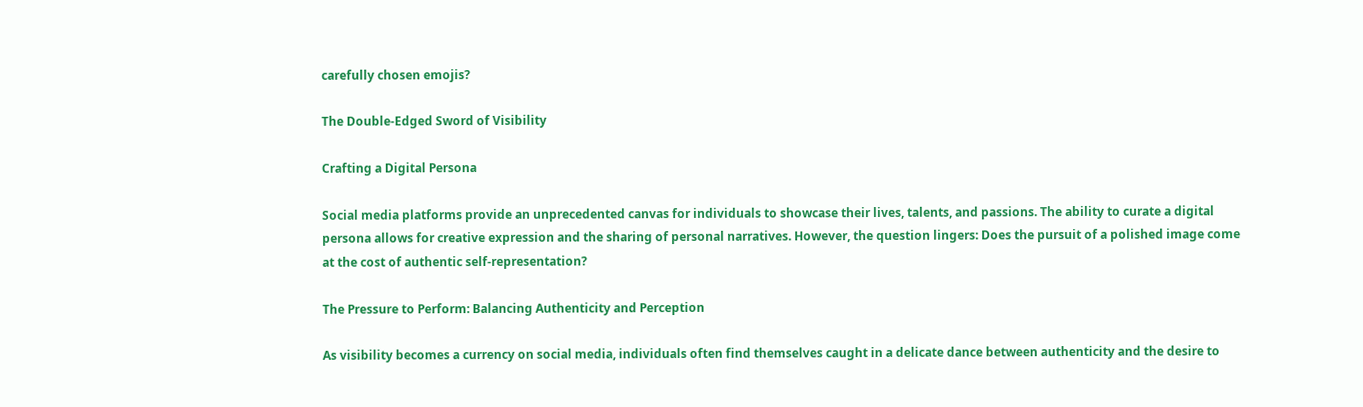carefully chosen emojis?

The Double-Edged Sword of Visibility

Crafting a Digital Persona

Social media platforms provide an unprecedented canvas for individuals to showcase their lives, talents, and passions. The ability to curate a digital persona allows for creative expression and the sharing of personal narratives. However, the question lingers: Does the pursuit of a polished image come at the cost of authentic self-representation?

The Pressure to Perform: Balancing Authenticity and Perception

As visibility becomes a currency on social media, individuals often find themselves caught in a delicate dance between authenticity and the desire to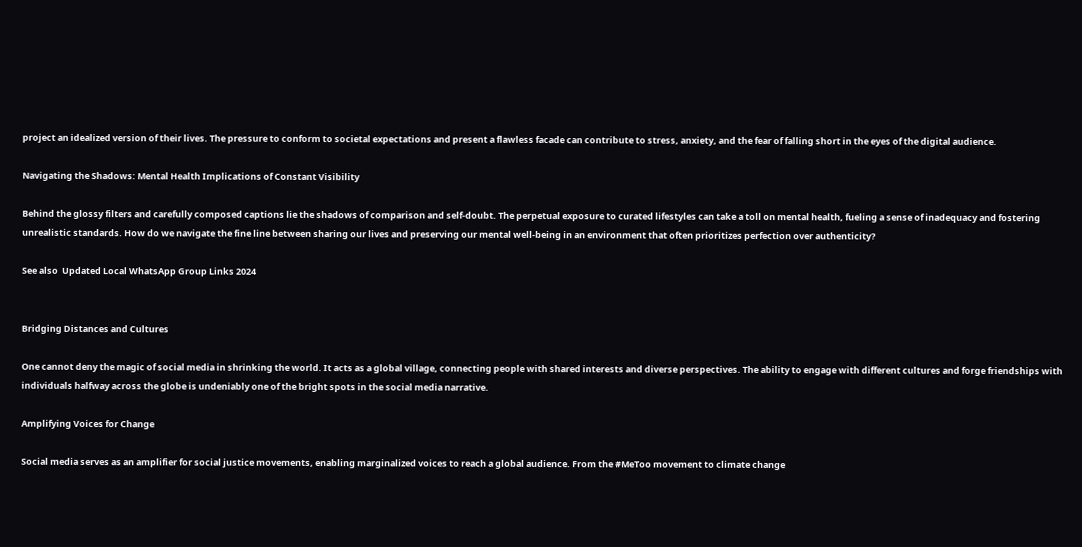project an idealized version of their lives. The pressure to conform to societal expectations and present a flawless facade can contribute to stress, anxiety, and the fear of falling short in the eyes of the digital audience.

Navigating the Shadows: Mental Health Implications of Constant Visibility

Behind the glossy filters and carefully composed captions lie the shadows of comparison and self-doubt. The perpetual exposure to curated lifestyles can take a toll on mental health, fueling a sense of inadequacy and fostering unrealistic standards. How do we navigate the fine line between sharing our lives and preserving our mental well-being in an environment that often prioritizes perfection over authenticity?

See also  Updated Local WhatsApp Group Links 2024


Bridging Distances and Cultures

One cannot deny the magic of social media in shrinking the world. It acts as a global village, connecting people with shared interests and diverse perspectives. The ability to engage with different cultures and forge friendships with individuals halfway across the globe is undeniably one of the bright spots in the social media narrative.

Amplifying Voices for Change

Social media serves as an amplifier for social justice movements, enabling marginalized voices to reach a global audience. From the #MeToo movement to climate change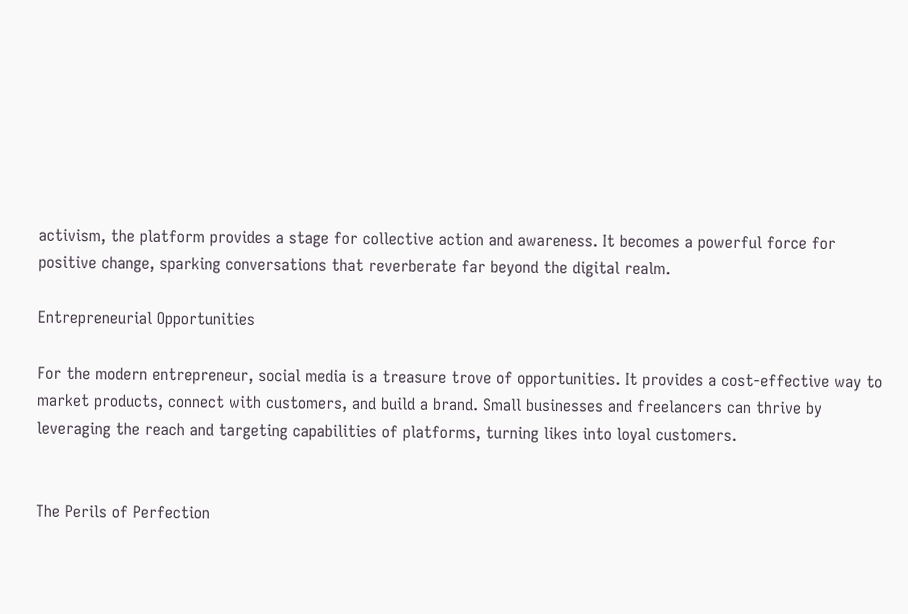activism, the platform provides a stage for collective action and awareness. It becomes a powerful force for positive change, sparking conversations that reverberate far beyond the digital realm.

Entrepreneurial Opportunities

For the modern entrepreneur, social media is a treasure trove of opportunities. It provides a cost-effective way to market products, connect with customers, and build a brand. Small businesses and freelancers can thrive by leveraging the reach and targeting capabilities of platforms, turning likes into loyal customers.


The Perils of Perfection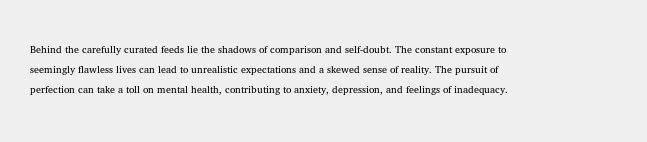Behind the carefully curated feeds lie the shadows of comparison and self-doubt. The constant exposure to seemingly flawless lives can lead to unrealistic expectations and a skewed sense of reality. The pursuit of perfection can take a toll on mental health, contributing to anxiety, depression, and feelings of inadequacy.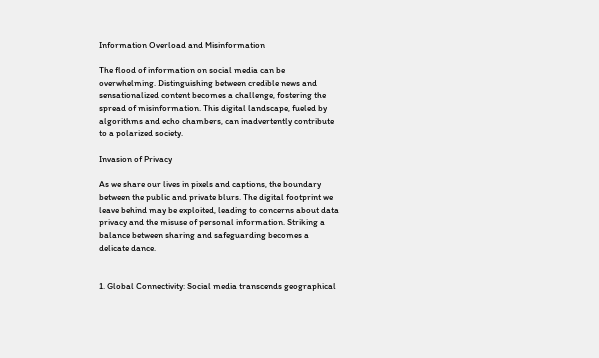Information Overload and Misinformation

The flood of information on social media can be overwhelming. Distinguishing between credible news and sensationalized content becomes a challenge, fostering the spread of misinformation. This digital landscape, fueled by algorithms and echo chambers, can inadvertently contribute to a polarized society.

Invasion of Privacy

As we share our lives in pixels and captions, the boundary between the public and private blurs. The digital footprint we leave behind may be exploited, leading to concerns about data privacy and the misuse of personal information. Striking a balance between sharing and safeguarding becomes a delicate dance.


1. Global Connectivity: Social media transcends geographical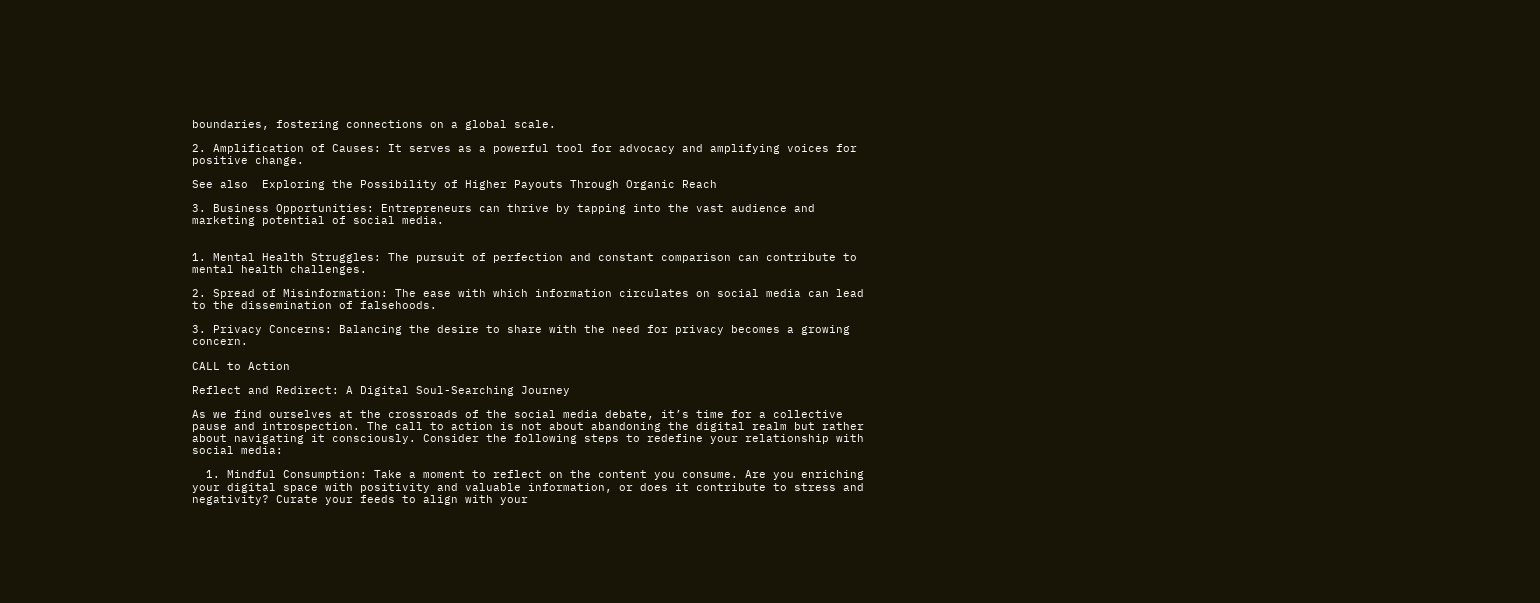boundaries, fostering connections on a global scale.

2. Amplification of Causes: It serves as a powerful tool for advocacy and amplifying voices for positive change.

See also  Exploring the Possibility of Higher Payouts Through Organic Reach

3. Business Opportunities: Entrepreneurs can thrive by tapping into the vast audience and marketing potential of social media.


1. Mental Health Struggles: The pursuit of perfection and constant comparison can contribute to mental health challenges.

2. Spread of Misinformation: The ease with which information circulates on social media can lead to the dissemination of falsehoods.

3. Privacy Concerns: Balancing the desire to share with the need for privacy becomes a growing concern.

CALL to Action

Reflect and Redirect: A Digital Soul-Searching Journey

As we find ourselves at the crossroads of the social media debate, it’s time for a collective pause and introspection. The call to action is not about abandoning the digital realm but rather about navigating it consciously. Consider the following steps to redefine your relationship with social media:

  1. Mindful Consumption: Take a moment to reflect on the content you consume. Are you enriching your digital space with positivity and valuable information, or does it contribute to stress and negativity? Curate your feeds to align with your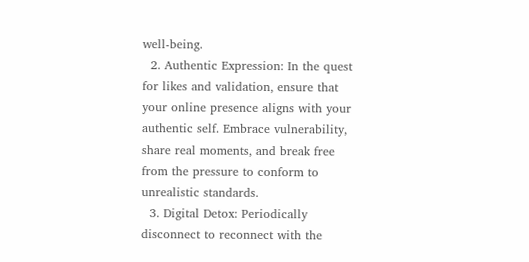well-being.
  2. Authentic Expression: In the quest for likes and validation, ensure that your online presence aligns with your authentic self. Embrace vulnerability, share real moments, and break free from the pressure to conform to unrealistic standards.
  3. Digital Detox: Periodically disconnect to reconnect with the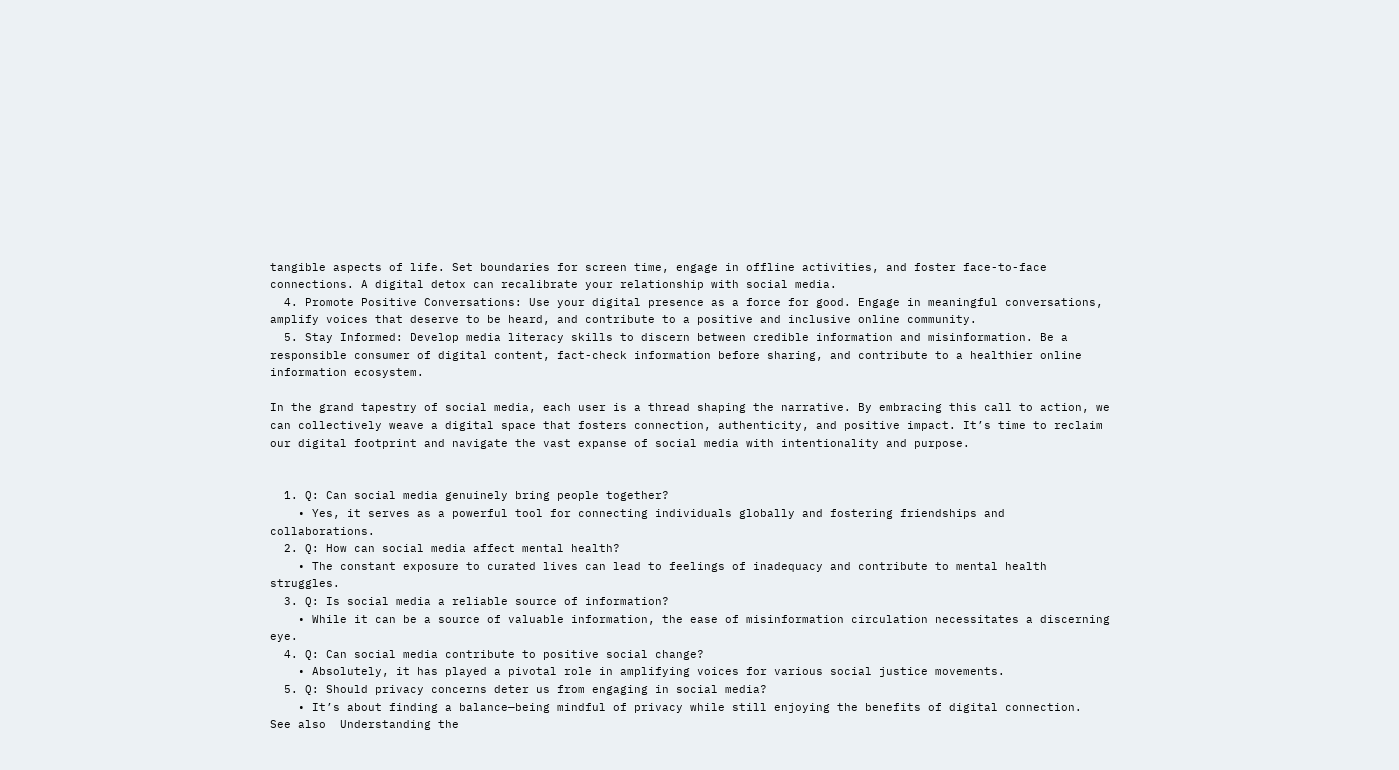tangible aspects of life. Set boundaries for screen time, engage in offline activities, and foster face-to-face connections. A digital detox can recalibrate your relationship with social media.
  4. Promote Positive Conversations: Use your digital presence as a force for good. Engage in meaningful conversations, amplify voices that deserve to be heard, and contribute to a positive and inclusive online community.
  5. Stay Informed: Develop media literacy skills to discern between credible information and misinformation. Be a responsible consumer of digital content, fact-check information before sharing, and contribute to a healthier online information ecosystem.

In the grand tapestry of social media, each user is a thread shaping the narrative. By embracing this call to action, we can collectively weave a digital space that fosters connection, authenticity, and positive impact. It’s time to reclaim our digital footprint and navigate the vast expanse of social media with intentionality and purpose.


  1. Q: Can social media genuinely bring people together?
    • Yes, it serves as a powerful tool for connecting individuals globally and fostering friendships and collaborations.
  2. Q: How can social media affect mental health?
    • The constant exposure to curated lives can lead to feelings of inadequacy and contribute to mental health struggles.
  3. Q: Is social media a reliable source of information?
    • While it can be a source of valuable information, the ease of misinformation circulation necessitates a discerning eye.
  4. Q: Can social media contribute to positive social change?
    • Absolutely, it has played a pivotal role in amplifying voices for various social justice movements.
  5. Q: Should privacy concerns deter us from engaging in social media?
    • It’s about finding a balance—being mindful of privacy while still enjoying the benefits of digital connection.
See also  Understanding the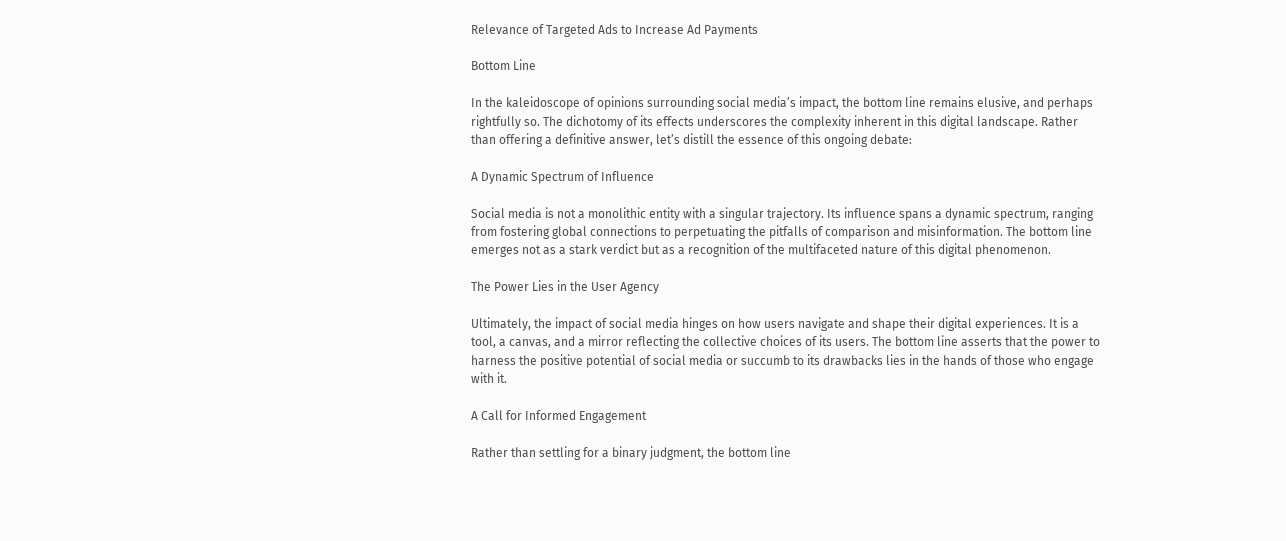Relevance of Targeted Ads to Increase Ad Payments

Bottom Line

In the kaleidoscope of opinions surrounding social media’s impact, the bottom line remains elusive, and perhaps rightfully so. The dichotomy of its effects underscores the complexity inherent in this digital landscape. Rather than offering a definitive answer, let’s distill the essence of this ongoing debate:

A Dynamic Spectrum of Influence

Social media is not a monolithic entity with a singular trajectory. Its influence spans a dynamic spectrum, ranging from fostering global connections to perpetuating the pitfalls of comparison and misinformation. The bottom line emerges not as a stark verdict but as a recognition of the multifaceted nature of this digital phenomenon.

The Power Lies in the User Agency

Ultimately, the impact of social media hinges on how users navigate and shape their digital experiences. It is a tool, a canvas, and a mirror reflecting the collective choices of its users. The bottom line asserts that the power to harness the positive potential of social media or succumb to its drawbacks lies in the hands of those who engage with it.

A Call for Informed Engagement

Rather than settling for a binary judgment, the bottom line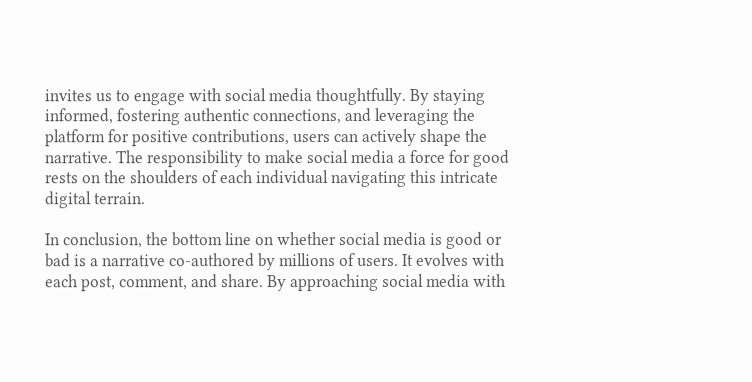invites us to engage with social media thoughtfully. By staying informed, fostering authentic connections, and leveraging the platform for positive contributions, users can actively shape the narrative. The responsibility to make social media a force for good rests on the shoulders of each individual navigating this intricate digital terrain.

In conclusion, the bottom line on whether social media is good or bad is a narrative co-authored by millions of users. It evolves with each post, comment, and share. By approaching social media with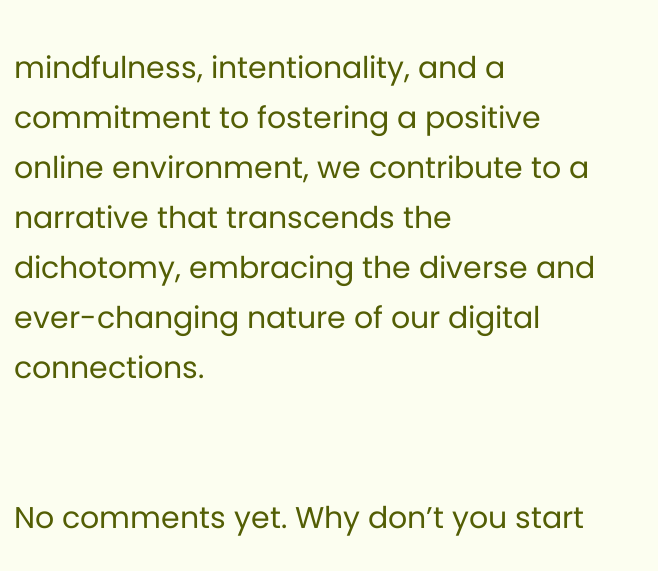mindfulness, intentionality, and a commitment to fostering a positive online environment, we contribute to a narrative that transcends the dichotomy, embracing the diverse and ever-changing nature of our digital connections.


No comments yet. Why don’t you start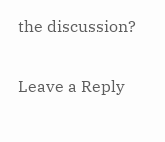the discussion?

Leave a Reply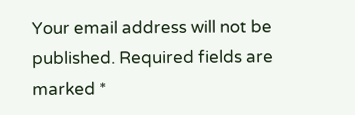Your email address will not be published. Required fields are marked *